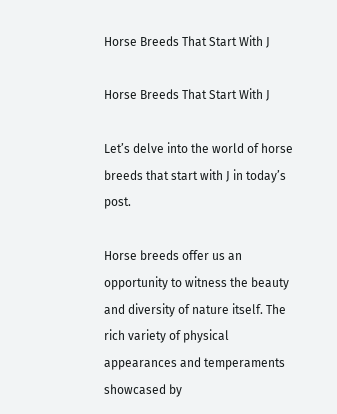Horse Breeds That Start With J

Horse Breeds That Start With J

Let’s delve into the world of horse breeds that start with J in today’s post.

Horse breeds offer us an opportunity to witness the beauty and diversity of nature itself. The rich variety of physical appearances and temperaments showcased by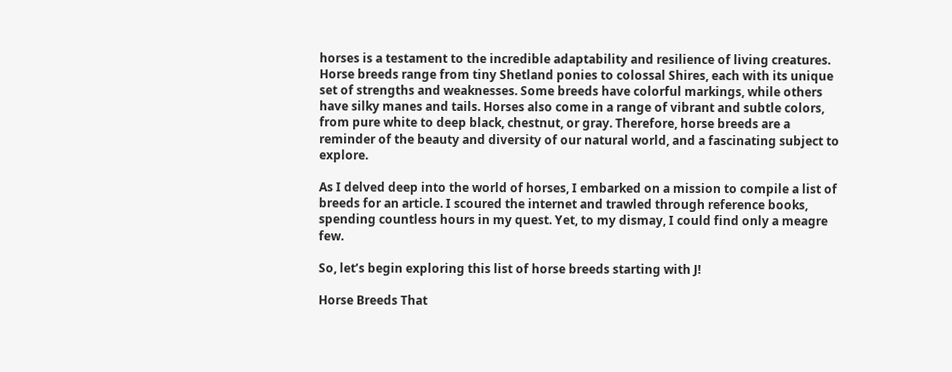horses is a testament to the incredible adaptability and resilience of living creatures. Horse breeds range from tiny Shetland ponies to colossal Shires, each with its unique set of strengths and weaknesses. Some breeds have colorful markings, while others have silky manes and tails. Horses also come in a range of vibrant and subtle colors, from pure white to deep black, chestnut, or gray. Therefore, horse breeds are a reminder of the beauty and diversity of our natural world, and a fascinating subject to explore.

As I delved deep into the world of horses, I embarked on a mission to compile a list of breeds for an article. I scoured the internet and trawled through reference books, spending countless hours in my quest. Yet, to my dismay, I could find only a meagre few.

So, let’s begin exploring this list of horse breeds starting with J!

Horse Breeds That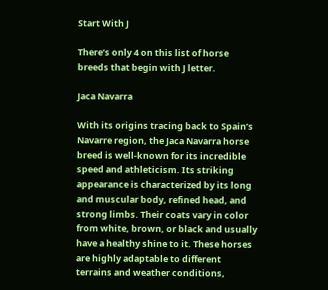Start With J

There’s only 4 on this list of horse breeds that begin with J letter.

Jaca Navarra

With its origins tracing back to Spain’s Navarre region, the Jaca Navarra horse breed is well-known for its incredible speed and athleticism. Its striking appearance is characterized by its long and muscular body, refined head, and strong limbs. Their coats vary in color from white, brown, or black and usually have a healthy shine to it. These horses are highly adaptable to different terrains and weather conditions,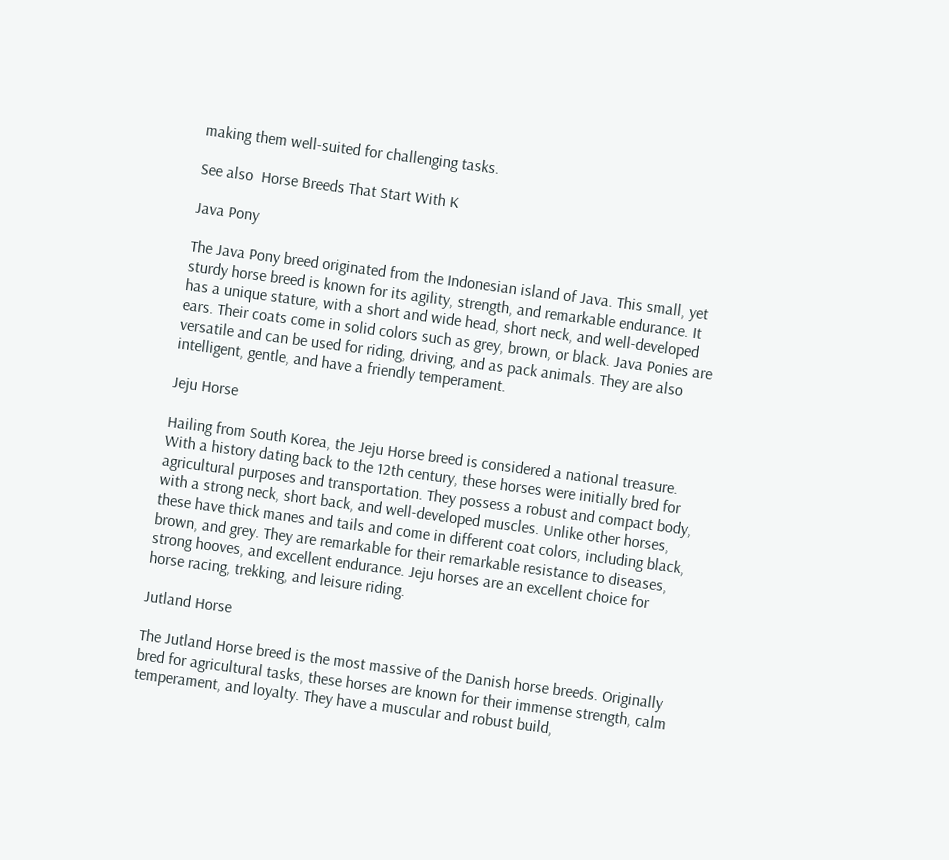making them well-suited for challenging tasks.

See also  Horse Breeds That Start With K

Java Pony

The Java Pony breed originated from the Indonesian island of Java. This small, yet sturdy horse breed is known for its agility, strength, and remarkable endurance. It has a unique stature, with a short and wide head, short neck, and well-developed ears. Their coats come in solid colors such as grey, brown, or black. Java Ponies are versatile and can be used for riding, driving, and as pack animals. They are also intelligent, gentle, and have a friendly temperament.

Jeju Horse

Hailing from South Korea, the Jeju Horse breed is considered a national treasure. With a history dating back to the 12th century, these horses were initially bred for agricultural purposes and transportation. They possess a robust and compact body, with a strong neck, short back, and well-developed muscles. Unlike other horses, these have thick manes and tails and come in different coat colors, including black, brown, and grey. They are remarkable for their remarkable resistance to diseases, strong hooves, and excellent endurance. Jeju horses are an excellent choice for horse racing, trekking, and leisure riding.

Jutland Horse

The Jutland Horse breed is the most massive of the Danish horse breeds. Originally bred for agricultural tasks, these horses are known for their immense strength, calm temperament, and loyalty. They have a muscular and robust build,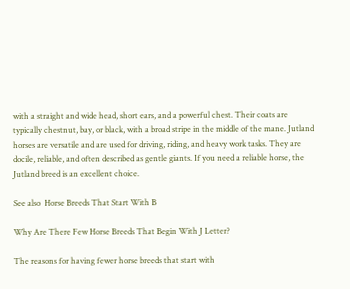with a straight and wide head, short ears, and a powerful chest. Their coats are typically chestnut, bay, or black, with a broad stripe in the middle of the mane. Jutland horses are versatile and are used for driving, riding, and heavy work tasks. They are docile, reliable, and often described as gentle giants. If you need a reliable horse, the Jutland breed is an excellent choice.

See also  Horse Breeds That Start With B

Why Are There Few Horse Breeds That Begin With J Letter?

The reasons for having fewer horse breeds that start with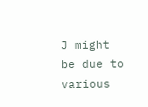J might be due to various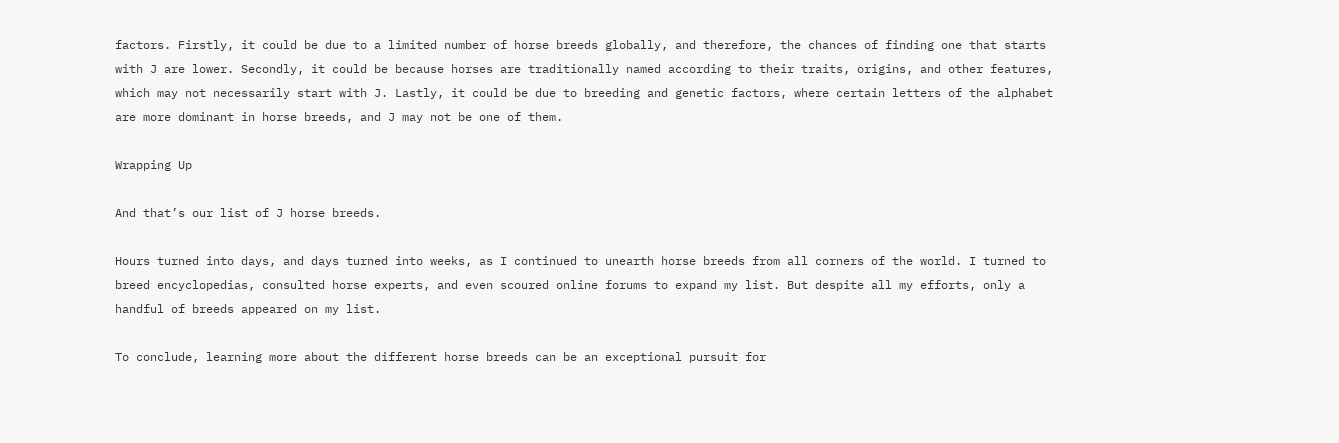factors. Firstly, it could be due to a limited number of horse breeds globally, and therefore, the chances of finding one that starts with J are lower. Secondly, it could be because horses are traditionally named according to their traits, origins, and other features, which may not necessarily start with J. Lastly, it could be due to breeding and genetic factors, where certain letters of the alphabet are more dominant in horse breeds, and J may not be one of them.

Wrapping Up

And that’s our list of J horse breeds.

Hours turned into days, and days turned into weeks, as I continued to unearth horse breeds from all corners of the world. I turned to breed encyclopedias, consulted horse experts, and even scoured online forums to expand my list. But despite all my efforts, only a handful of breeds appeared on my list.

To conclude, learning more about the different horse breeds can be an exceptional pursuit for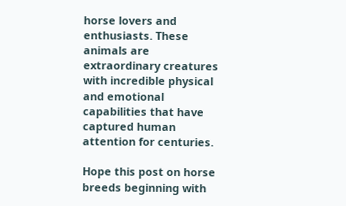horse lovers and enthusiasts. These animals are extraordinary creatures with incredible physical and emotional capabilities that have captured human attention for centuries.

Hope this post on horse breeds beginning with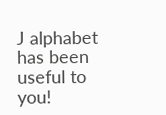J alphabet has been useful to you!